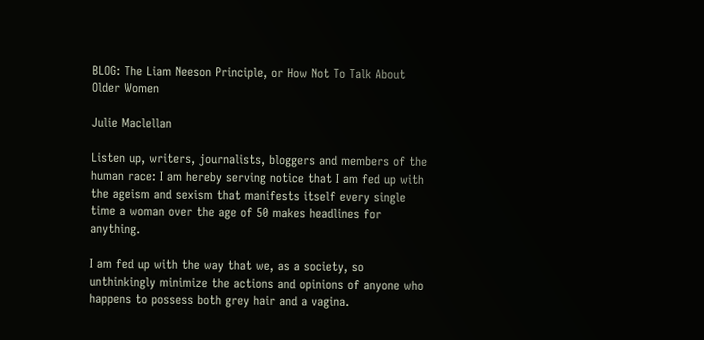BLOG: The Liam Neeson Principle, or How Not To Talk About Older Women

Julie Maclellan

Listen up, writers, journalists, bloggers and members of the human race: I am hereby serving notice that I am fed up with the ageism and sexism that manifests itself every single time a woman over the age of 50 makes headlines for anything.

I am fed up with the way that we, as a society, so unthinkingly minimize the actions and opinions of anyone who happens to possess both grey hair and a vagina.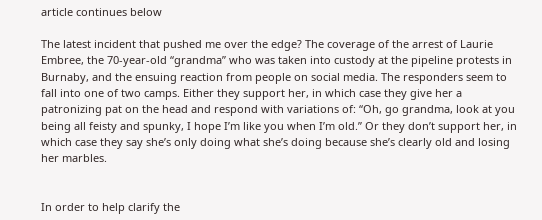article continues below

The latest incident that pushed me over the edge? The coverage of the arrest of Laurie Embree, the 70-year-old “grandma” who was taken into custody at the pipeline protests in Burnaby, and the ensuing reaction from people on social media. The responders seem to fall into one of two camps. Either they support her, in which case they give her a patronizing pat on the head and respond with variations of: “Oh, go grandma, look at you being all feisty and spunky, I hope I’m like you when I’m old.” Or they don’t support her, in which case they say she’s only doing what she’s doing because she’s clearly old and losing her marbles.


In order to help clarify the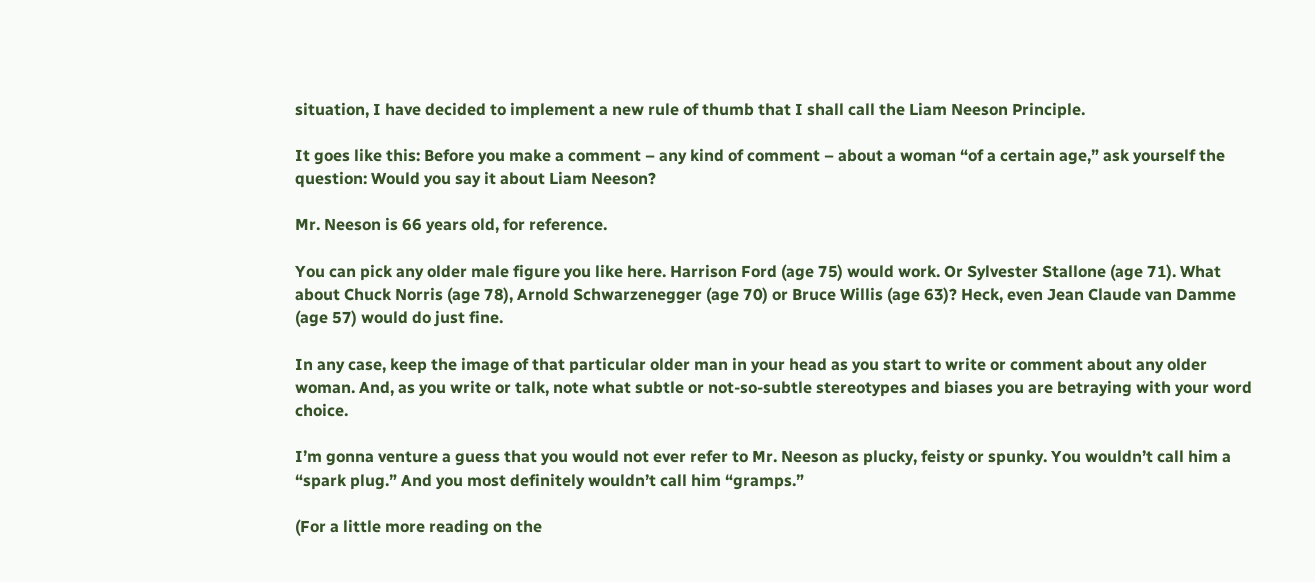situation, I have decided to implement a new rule of thumb that I shall call the Liam Neeson Principle.

It goes like this: Before you make a comment – any kind of comment – about a woman “of a certain age,” ask yourself the question: Would you say it about Liam Neeson?

Mr. Neeson is 66 years old, for reference.

You can pick any older male figure you like here. Harrison Ford (age 75) would work. Or Sylvester Stallone (age 71). What about Chuck Norris (age 78), Arnold Schwarzenegger (age 70) or Bruce Willis (age 63)? Heck, even Jean Claude van Damme (age 57) would do just fine.

In any case, keep the image of that particular older man in your head as you start to write or comment about any older woman. And, as you write or talk, note what subtle or not-so-subtle stereotypes and biases you are betraying with your word choice.

I’m gonna venture a guess that you would not ever refer to Mr. Neeson as plucky, feisty or spunky. You wouldn’t call him a “spark plug.” And you most definitely wouldn’t call him “gramps.”

(For a little more reading on the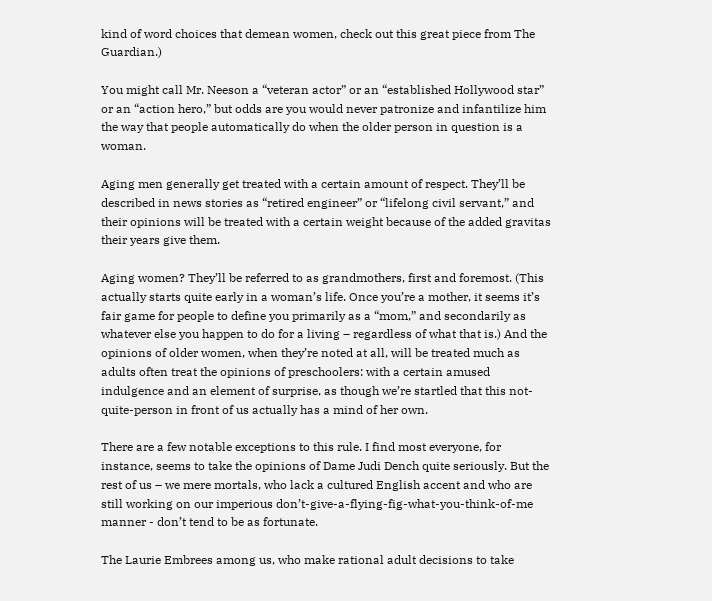kind of word choices that demean women, check out this great piece from The Guardian.)

You might call Mr. Neeson a “veteran actor” or an “established Hollywood star” or an “action hero,” but odds are you would never patronize and infantilize him the way that people automatically do when the older person in question is a woman.

Aging men generally get treated with a certain amount of respect. They’ll be described in news stories as “retired engineer” or “lifelong civil servant,” and their opinions will be treated with a certain weight because of the added gravitas their years give them.

Aging women? They’ll be referred to as grandmothers, first and foremost. (This actually starts quite early in a woman’s life. Once you’re a mother, it seems it’s fair game for people to define you primarily as a “mom,” and secondarily as whatever else you happen to do for a living – regardless of what that is.) And the opinions of older women, when they’re noted at all, will be treated much as adults often treat the opinions of preschoolers: with a certain amused indulgence and an element of surprise, as though we’re startled that this not-quite-person in front of us actually has a mind of her own.

There are a few notable exceptions to this rule. I find most everyone, for instance, seems to take the opinions of Dame Judi Dench quite seriously. But the rest of us – we mere mortals, who lack a cultured English accent and who are still working on our imperious don’t-give-a-flying-fig-what-you-think-of-me manner - don’t tend to be as fortunate.

The Laurie Embrees among us, who make rational adult decisions to take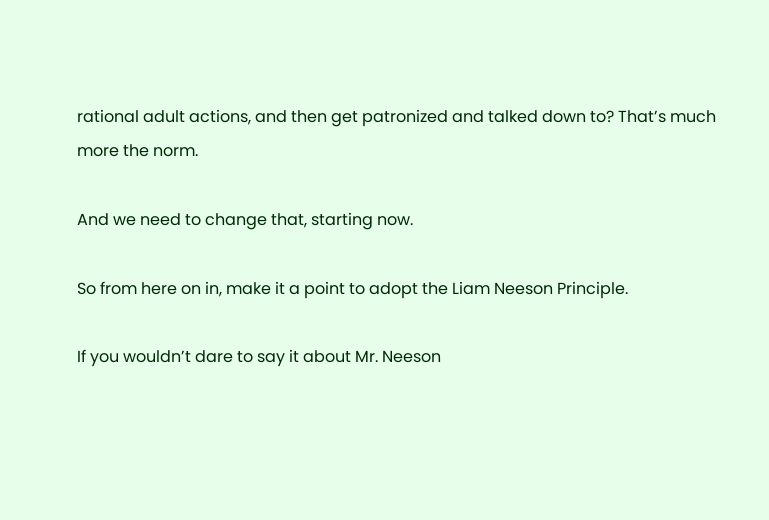rational adult actions, and then get patronized and talked down to? That’s much more the norm.

And we need to change that, starting now.

So from here on in, make it a point to adopt the Liam Neeson Principle.

If you wouldn’t dare to say it about Mr. Neeson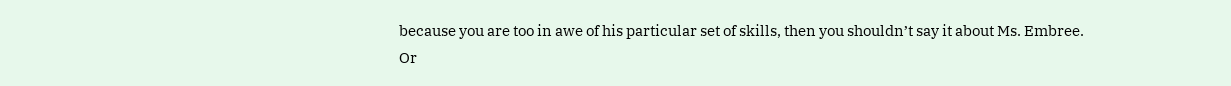because you are too in awe of his particular set of skills, then you shouldn’t say it about Ms. Embree. Or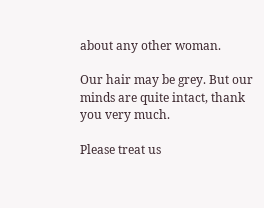about any other woman.

Our hair may be grey. But our minds are quite intact, thank you very much.

Please treat us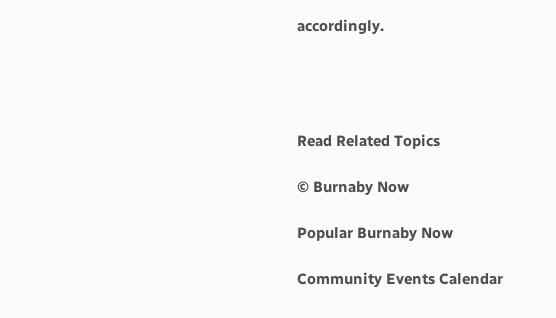accordingly.




Read Related Topics

© Burnaby Now

Popular Burnaby Now

Community Events Calendar